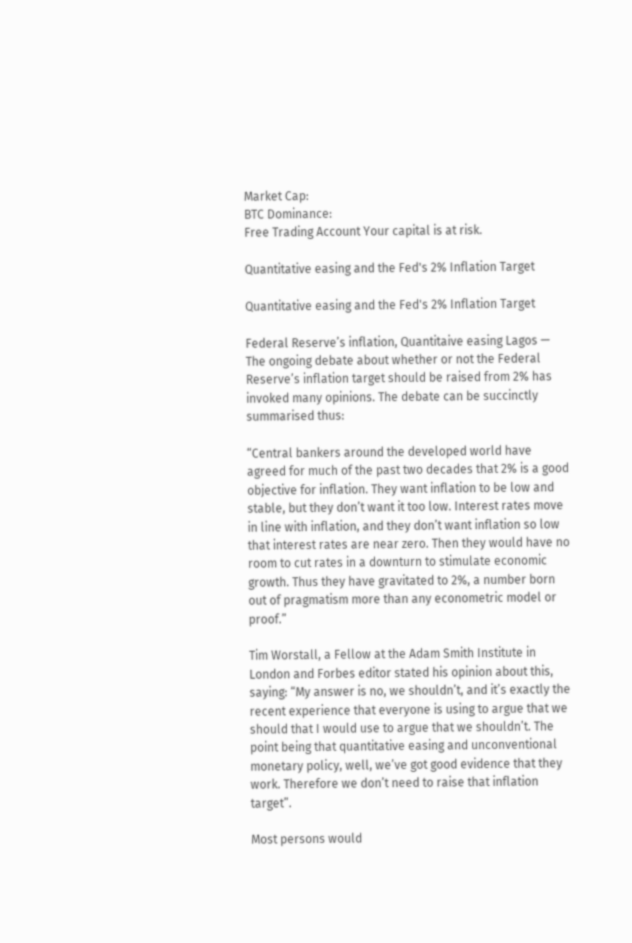Market Cap:
BTC Dominance:
Free Trading Account Your capital is at risk.

Quantitative easing and the Fed's 2% Inflation Target

Quantitative easing and the Fed's 2% Inflation Target

Federal Reserve’s inflation, Quantitaive easing Lagos — The ongoing debate about whether or not the Federal Reserve’s inflation target should be raised from 2% has invoked many opinions. The debate can be succinctly summarised thus:

“Central bankers around the developed world have agreed for much of the past two decades that 2% is a good objective for inflation. They want inflation to be low and stable, but they don’t want it too low. Interest rates move in line with inflation, and they don’t want inflation so low that interest rates are near zero. Then they would have no room to cut rates in a downturn to stimulate economic growth. Thus they have gravitated to 2%, a number born out of pragmatism more than any econometric model or proof.”

Tim Worstall, a Fellow at the Adam Smith Institute in London and Forbes editor stated his opinion about this, saying: “My answer is no, we shouldn’t, and it’s exactly the recent experience that everyone is using to argue that we should that I would use to argue that we shouldn’t. The point being that quantitative easing and unconventional monetary policy, well, we’ve got good evidence that they work. Therefore we don’t need to raise that inflation target”.

Most persons would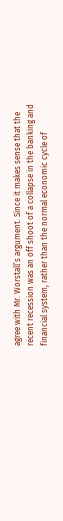agree with Mr. Worstall’s argument. Since it makes sense that the recent recession was an off shoot of a collapse in the banking and financial system, rather than the normal economic cycle of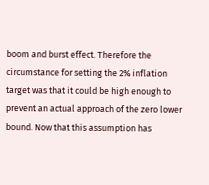boom and burst effect. Therefore the circumstance for setting the 2% inflation target was that it could be high enough to prevent an actual approach of the zero lower bound. Now that this assumption has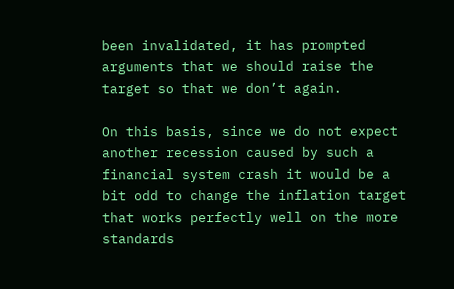been invalidated, it has prompted arguments that we should raise the target so that we don’t again.

On this basis, since we do not expect another recession caused by such a financial system crash it would be a bit odd to change the inflation target that works perfectly well on the more standards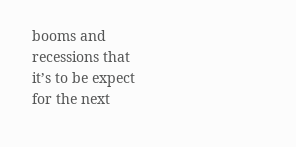booms and recessions that it’s to be expect for the next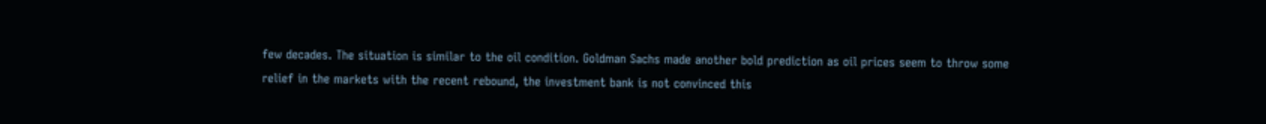few decades. The situation is similar to the oil condition. Goldman Sachs made another bold prediction as oil prices seem to throw some relief in the markets with the recent rebound, the investment bank is not convinced this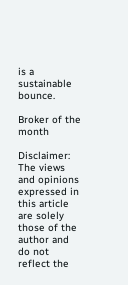is a sustainable bounce.

Broker of the month

Disclaimer: The views and opinions expressed in this article are solely those of the author and do not reflect the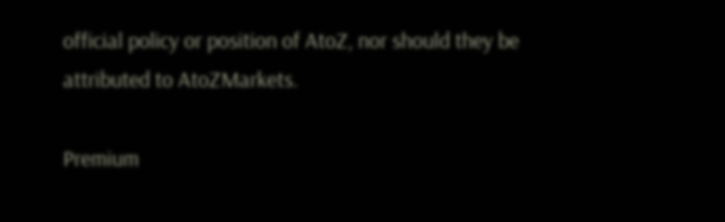official policy or position of AtoZ, nor should they be attributed to AtoZMarkets.

Premium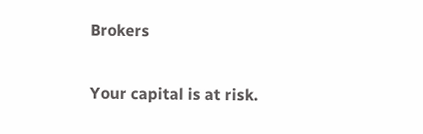Brokers

Your capital is at risk.